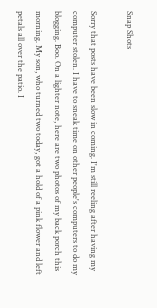Snap Shots

Sorry that posts have been slow in coming. I'm still reeling after having my computer stolen. I have to sneak time on other people's computers to do my blogging. Boo. On a lighter note, here are two photos of my back porch this morning. My son, who turned two today, got a hold of a pink flower and left petals all over the patio. I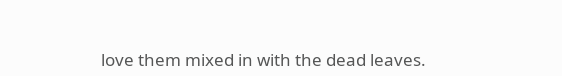love them mixed in with the dead leaves.